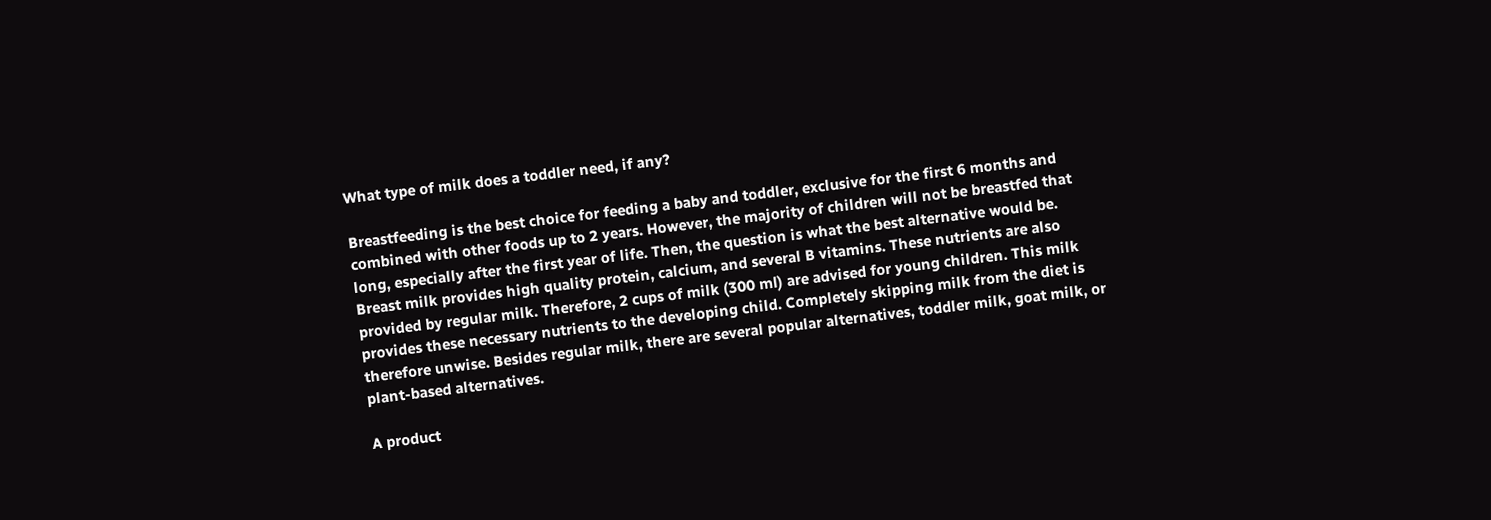What type of milk does a toddler need, if any?

Breastfeeding is the best choice for feeding a baby and toddler, exclusive for the first 6 months and combined with other foods up to 2 years. However, the majority of children will not be breastfed that long, especially after the first year of life. Then, the question is what the best alternative would be. Breast milk provides high quality protein, calcium, and several B vitamins. These nutrients are also provided by regular milk. Therefore, 2 cups of milk (300 ml) are advised for young children. This milk provides these necessary nutrients to the developing child. Completely skipping milk from the diet is therefore unwise. Besides regular milk, there are several popular alternatives, toddler milk, goat milk, or plant-based alternatives.

A product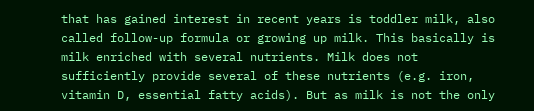that has gained interest in recent years is toddler milk, also called follow-up formula or growing up milk. This basically is milk enriched with several nutrients. Milk does not sufficiently provide several of these nutrients (e.g. iron, vitamin D, essential fatty acids). But as milk is not the only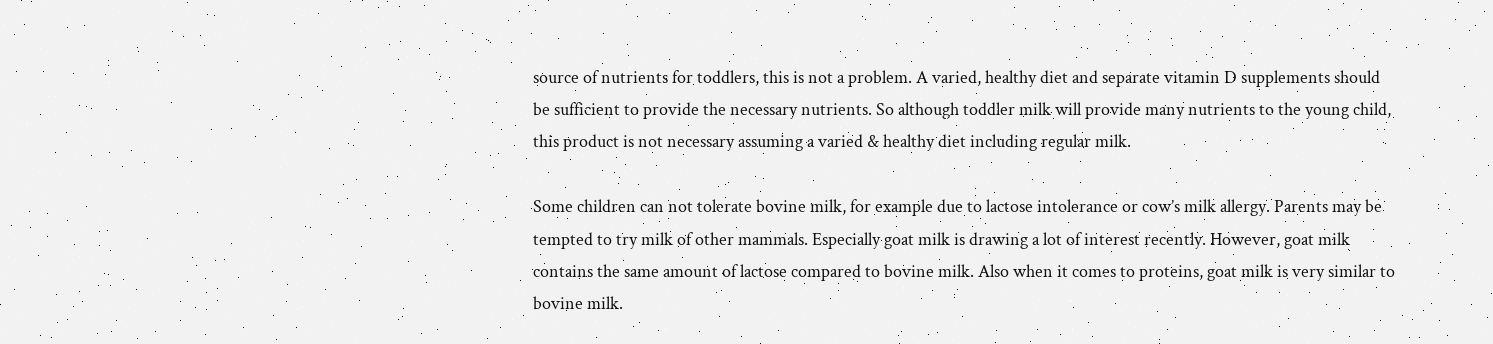source of nutrients for toddlers, this is not a problem. A varied, healthy diet and separate vitamin D supplements should be sufficient to provide the necessary nutrients. So although toddler milk will provide many nutrients to the young child, this product is not necessary assuming a varied & healthy diet including regular milk.

Some children can not tolerate bovine milk, for example due to lactose intolerance or cow’s milk allergy. Parents may be tempted to try milk of other mammals. Especially goat milk is drawing a lot of interest recently. However, goat milk contains the same amount of lactose compared to bovine milk. Also when it comes to proteins, goat milk is very similar to bovine milk.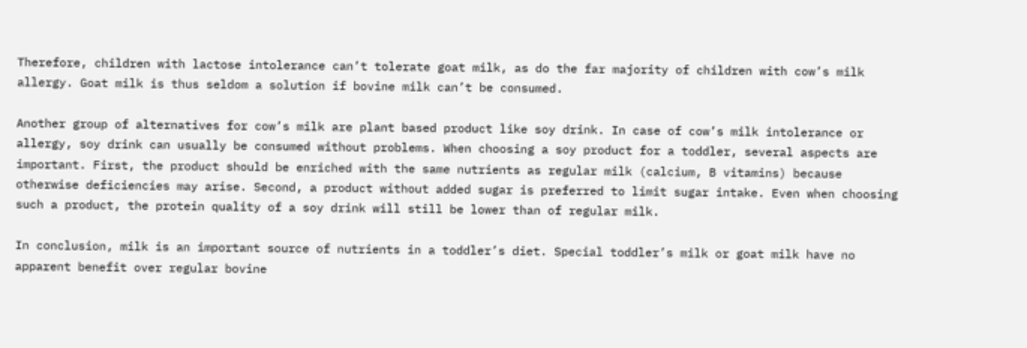Therefore, children with lactose intolerance can’t tolerate goat milk, as do the far majority of children with cow’s milk allergy. Goat milk is thus seldom a solution if bovine milk can’t be consumed.

Another group of alternatives for cow’s milk are plant based product like soy drink. In case of cow’s milk intolerance or allergy, soy drink can usually be consumed without problems. When choosing a soy product for a toddler, several aspects are important. First, the product should be enriched with the same nutrients as regular milk (calcium, B vitamins) because otherwise deficiencies may arise. Second, a product without added sugar is preferred to limit sugar intake. Even when choosing such a product, the protein quality of a soy drink will still be lower than of regular milk.

In conclusion, milk is an important source of nutrients in a toddler’s diet. Special toddler’s milk or goat milk have no apparent benefit over regular bovine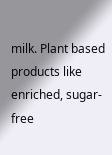milk. Plant based products like enriched, sugar-free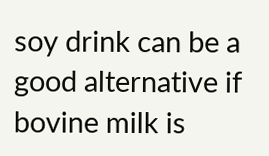soy drink can be a good alternative if bovine milk is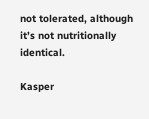not tolerated, although it’s not nutritionally identical.

Kasper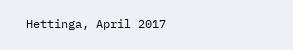Hettinga, April 2017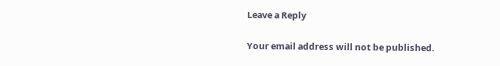Leave a Reply

Your email address will not be published.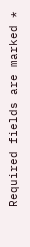Required fields are marked *